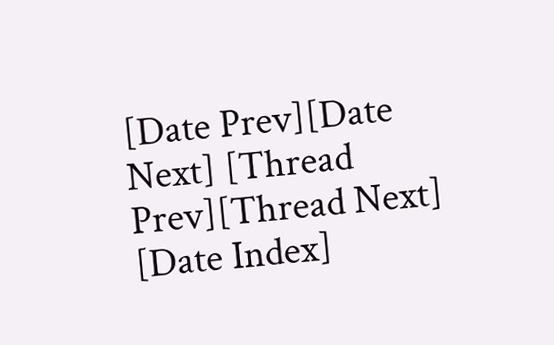[Date Prev][Date Next] [Thread Prev][Thread Next] [Date Index]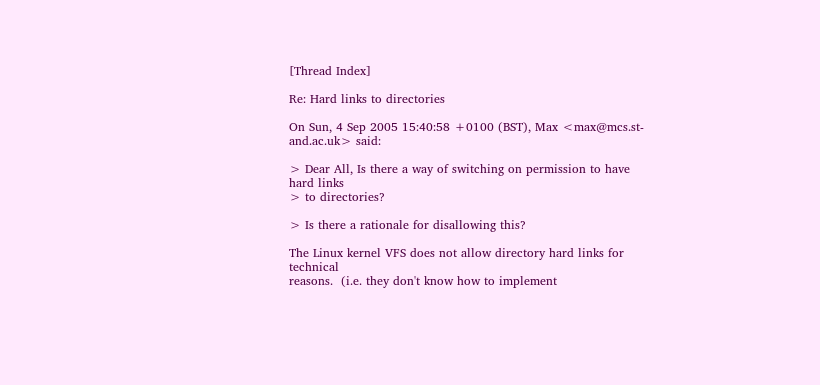[Thread Index]

Re: Hard links to directories

On Sun, 4 Sep 2005 15:40:58 +0100 (BST), Max <max@mcs.st-and.ac.uk> said:

> Dear All, Is there a way of switching on permission to have hard links
> to directories?

> Is there a rationale for disallowing this?

The Linux kernel VFS does not allow directory hard links for technical
reasons.  (i.e. they don't know how to implement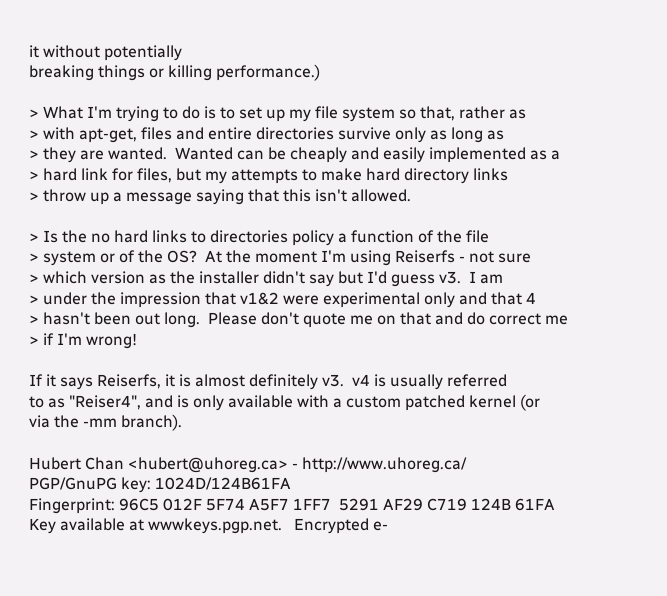it without potentially
breaking things or killing performance.)

> What I'm trying to do is to set up my file system so that, rather as
> with apt-get, files and entire directories survive only as long as
> they are wanted.  Wanted can be cheaply and easily implemented as a
> hard link for files, but my attempts to make hard directory links
> throw up a message saying that this isn't allowed.

> Is the no hard links to directories policy a function of the file
> system or of the OS?  At the moment I'm using Reiserfs - not sure
> which version as the installer didn't say but I'd guess v3.  I am
> under the impression that v1&2 were experimental only and that 4
> hasn't been out long.  Please don't quote me on that and do correct me
> if I'm wrong!

If it says Reiserfs, it is almost definitely v3.  v4 is usually referred
to as "Reiser4", and is only available with a custom patched kernel (or
via the -mm branch).

Hubert Chan <hubert@uhoreg.ca> - http://www.uhoreg.ca/
PGP/GnuPG key: 1024D/124B61FA
Fingerprint: 96C5 012F 5F74 A5F7 1FF7  5291 AF29 C719 124B 61FA
Key available at wwwkeys.pgp.net.   Encrypted e-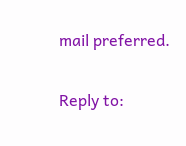mail preferred.

Reply to: